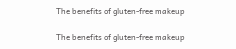The benefits of gluten-free makeup

The benefits of gluten-free makeup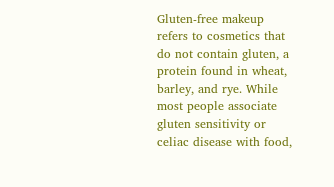Gluten-free makeup refers to cosmetics that do not contain gluten, a protein found in wheat, barley, and rye. While most people associate gluten sensitivity or celiac disease with food,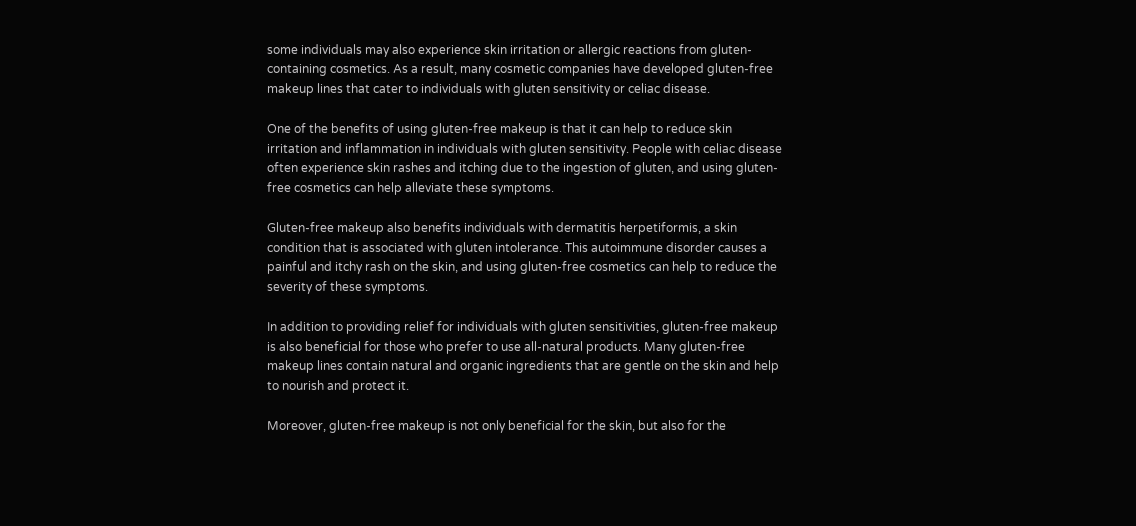some individuals may also experience skin irritation or allergic reactions from gluten-containing cosmetics. As a result, many cosmetic companies have developed gluten-free makeup lines that cater to individuals with gluten sensitivity or celiac disease.

One of the benefits of using gluten-free makeup is that it can help to reduce skin irritation and inflammation in individuals with gluten sensitivity. People with celiac disease often experience skin rashes and itching due to the ingestion of gluten, and using gluten-free cosmetics can help alleviate these symptoms.

Gluten-free makeup also benefits individuals with dermatitis herpetiformis, a skin condition that is associated with gluten intolerance. This autoimmune disorder causes a painful and itchy rash on the skin, and using gluten-free cosmetics can help to reduce the severity of these symptoms.

In addition to providing relief for individuals with gluten sensitivities, gluten-free makeup is also beneficial for those who prefer to use all-natural products. Many gluten-free makeup lines contain natural and organic ingredients that are gentle on the skin and help to nourish and protect it.

Moreover, gluten-free makeup is not only beneficial for the skin, but also for the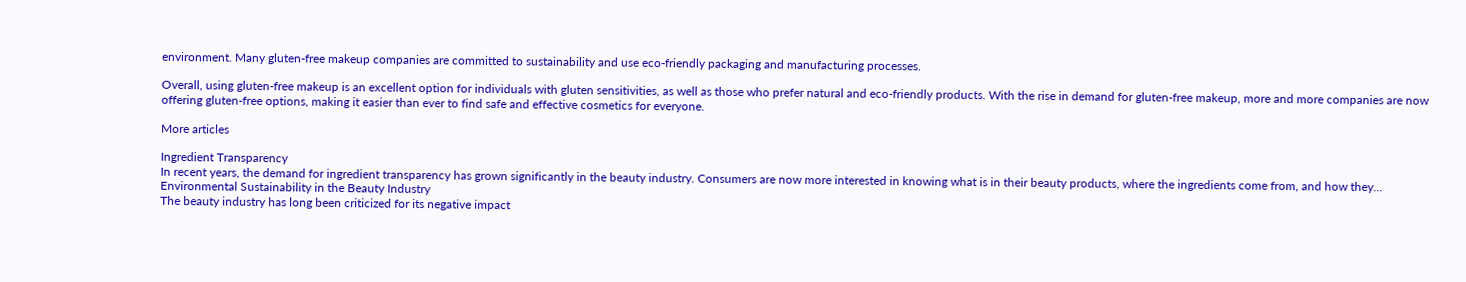environment. Many gluten-free makeup companies are committed to sustainability and use eco-friendly packaging and manufacturing processes.

Overall, using gluten-free makeup is an excellent option for individuals with gluten sensitivities, as well as those who prefer natural and eco-friendly products. With the rise in demand for gluten-free makeup, more and more companies are now offering gluten-free options, making it easier than ever to find safe and effective cosmetics for everyone.

More articles

Ingredient Transparency
In recent years, the demand for ingredient transparency has grown significantly in the beauty industry. Consumers are now more interested in knowing what is in their beauty products, where the ingredients come from, and how they...
Environmental Sustainability in the Beauty Industry
The beauty industry has long been criticized for its negative impact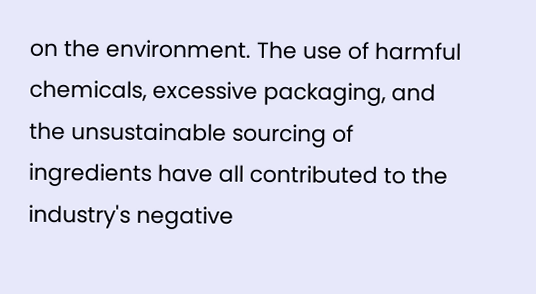on the environment. The use of harmful chemicals, excessive packaging, and the unsustainable sourcing of ingredients have all contributed to the industry's negative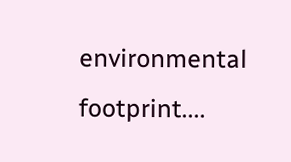environmental footprint....